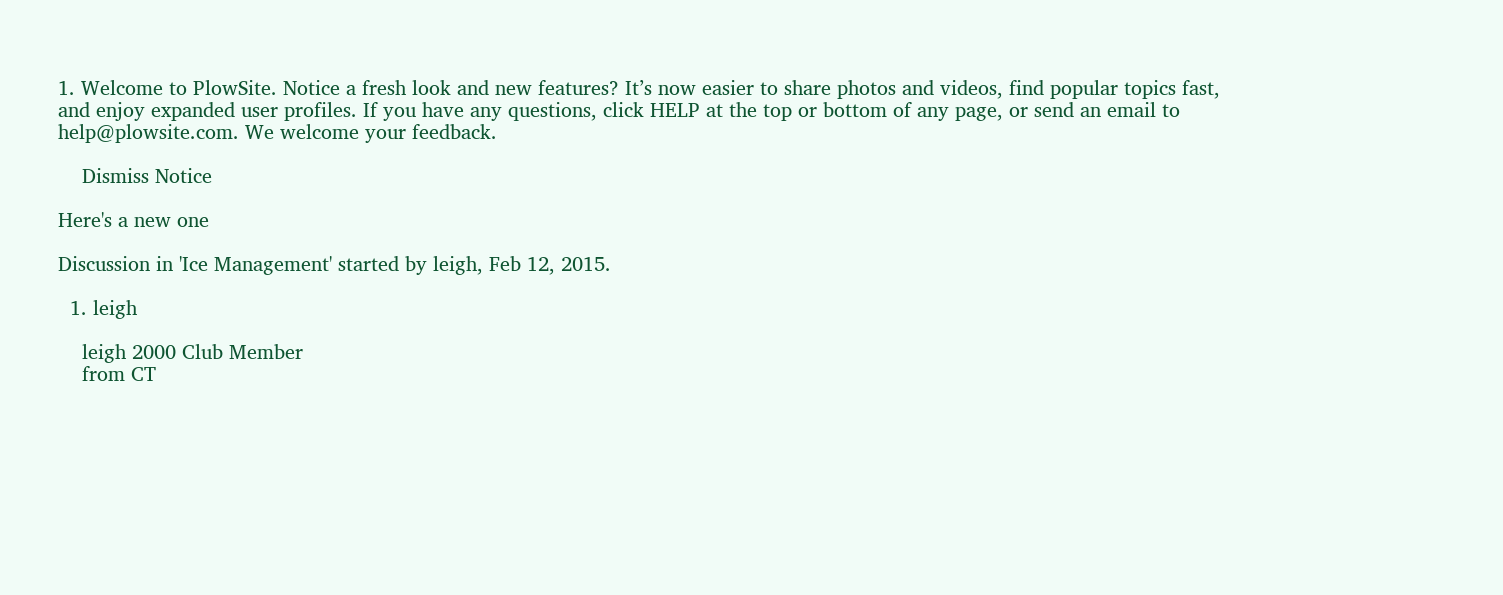1. Welcome to PlowSite. Notice a fresh look and new features? It’s now easier to share photos and videos, find popular topics fast, and enjoy expanded user profiles. If you have any questions, click HELP at the top or bottom of any page, or send an email to help@plowsite.com. We welcome your feedback.

    Dismiss Notice

Here's a new one

Discussion in 'Ice Management' started by leigh, Feb 12, 2015.

  1. leigh

    leigh 2000 Club Member
    from CT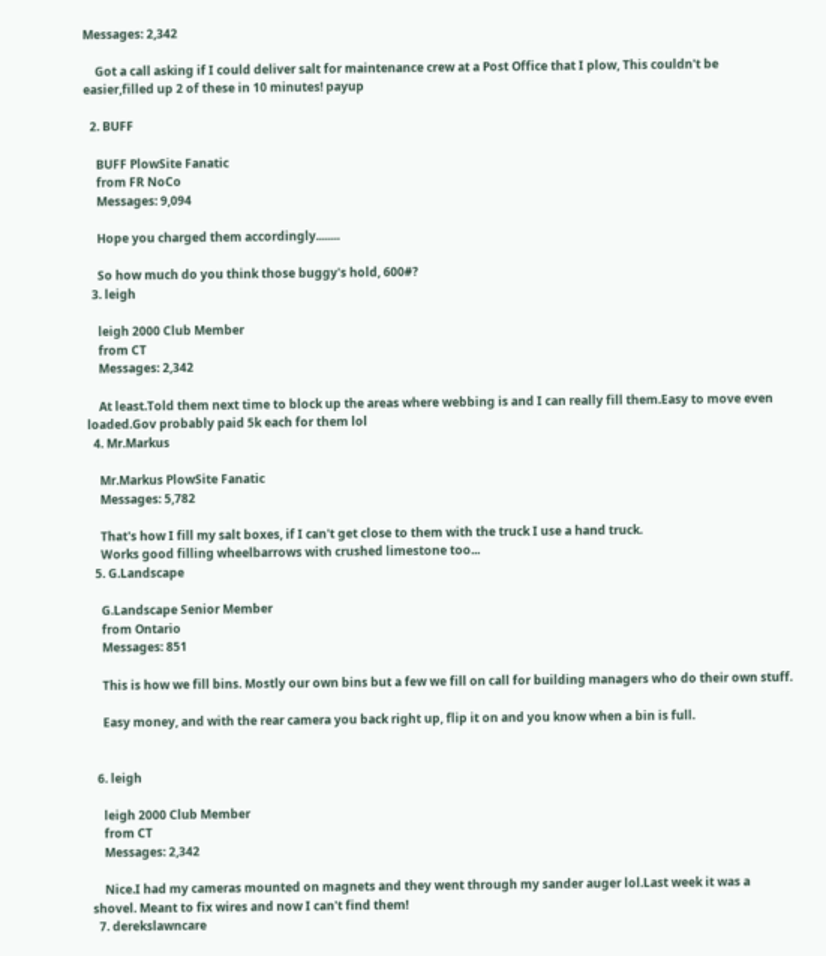Messages: 2,342

    Got a call asking if I could deliver salt for maintenance crew at a Post Office that I plow, This couldn't be easier,filled up 2 of these in 10 minutes! payup

  2. BUFF

    BUFF PlowSite Fanatic
    from FR NoCo
    Messages: 9,094

    Hope you charged them accordingly........

    So how much do you think those buggy's hold, 600#?
  3. leigh

    leigh 2000 Club Member
    from CT
    Messages: 2,342

    At least.Told them next time to block up the areas where webbing is and I can really fill them.Easy to move even loaded.Gov probably paid 5k each for them lol
  4. Mr.Markus

    Mr.Markus PlowSite Fanatic
    Messages: 5,782

    That's how I fill my salt boxes, if I can't get close to them with the truck I use a hand truck.
    Works good filling wheelbarrows with crushed limestone too...
  5. G.Landscape

    G.Landscape Senior Member
    from Ontario
    Messages: 851

    This is how we fill bins. Mostly our own bins but a few we fill on call for building managers who do their own stuff.

    Easy money, and with the rear camera you back right up, flip it on and you know when a bin is full.


  6. leigh

    leigh 2000 Club Member
    from CT
    Messages: 2,342

    Nice.I had my cameras mounted on magnets and they went through my sander auger lol.Last week it was a shovel. Meant to fix wires and now I can't find them!
  7. derekslawncare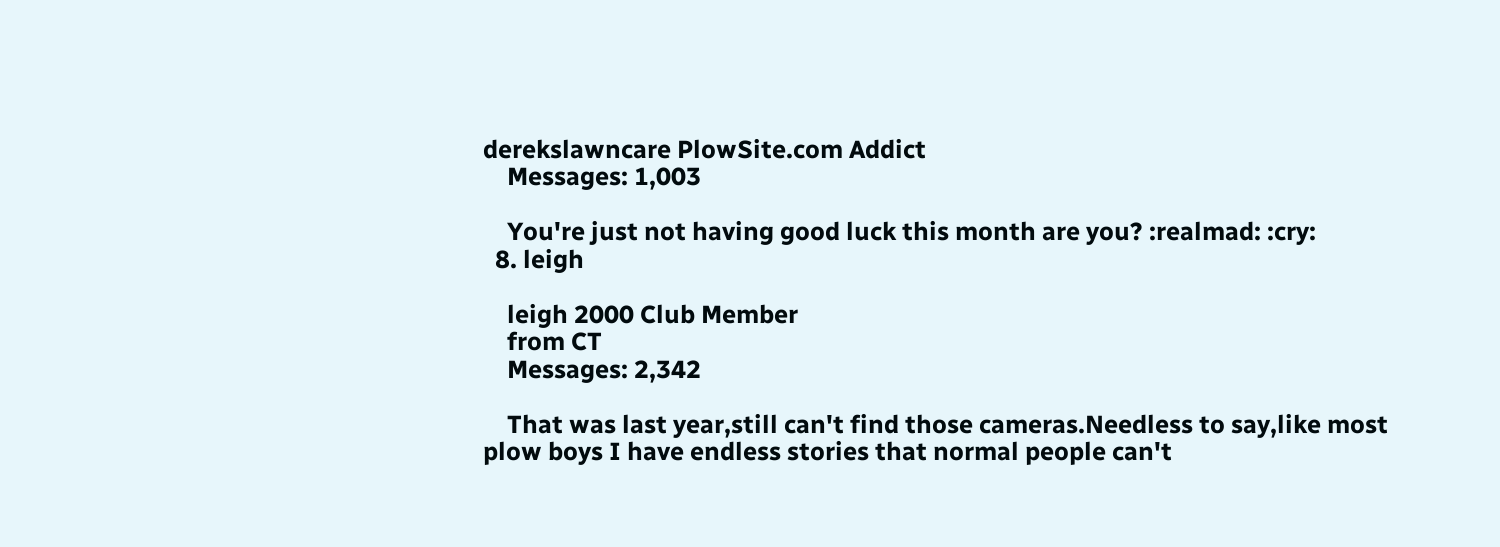derekslawncare PlowSite.com Addict
    Messages: 1,003

    You're just not having good luck this month are you? :realmad: :cry:
  8. leigh

    leigh 2000 Club Member
    from CT
    Messages: 2,342

    That was last year,still can't find those cameras.Needless to say,like most plow boys I have endless stories that normal people can't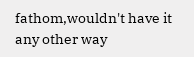fathom,wouldn't have it any other way